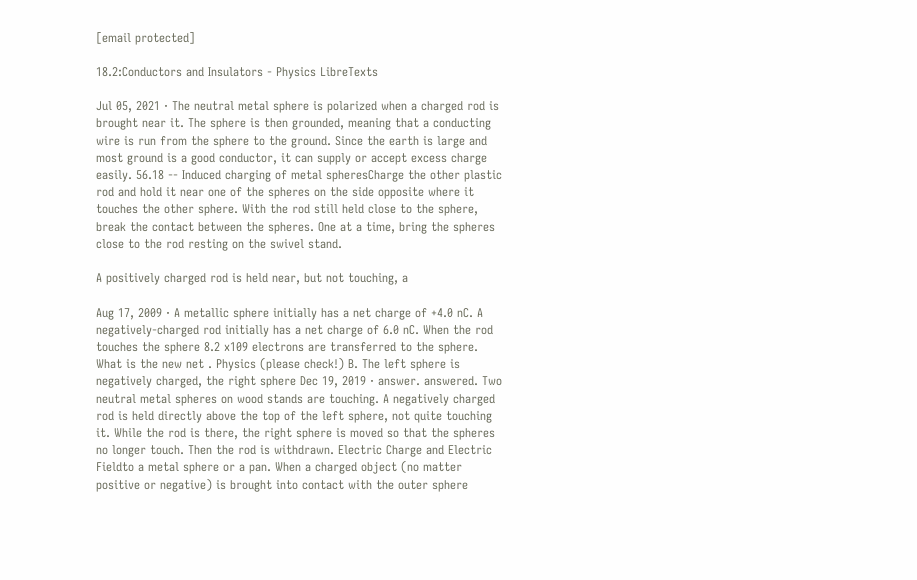[email protected]

18.2:Conductors and Insulators - Physics LibreTexts

Jul 05, 2021 · The neutral metal sphere is polarized when a charged rod is brought near it. The sphere is then grounded, meaning that a conducting wire is run from the sphere to the ground. Since the earth is large and most ground is a good conductor, it can supply or accept excess charge easily. 56.18 -- Induced charging of metal spheresCharge the other plastic rod and hold it near one of the spheres on the side opposite where it touches the other sphere. With the rod still held close to the sphere, break the contact between the spheres. One at a time, bring the spheres close to the rod resting on the swivel stand.

A positively charged rod is held near, but not touching, a

Aug 17, 2009 · A metallic sphere initially has a net charge of +4.0 nC. A negatively-charged rod initially has a net charge of 6.0 nC. When the rod touches the sphere 8.2 x109 electrons are transferred to the sphere. What is the new net . Physics (please check!) B. The left sphere is negatively charged, the right sphere Dec 19, 2019 · answer. answered. Two neutral metal spheres on wood stands are touching. A negatively charged rod is held directly above the top of the left sphere, not quite touching it. While the rod is there, the right sphere is moved so that the spheres no longer touch. Then the rod is withdrawn. Electric Charge and Electric Fieldto a metal sphere or a pan. When a charged object (no matter positive or negative) is brought into contact with the outer sphere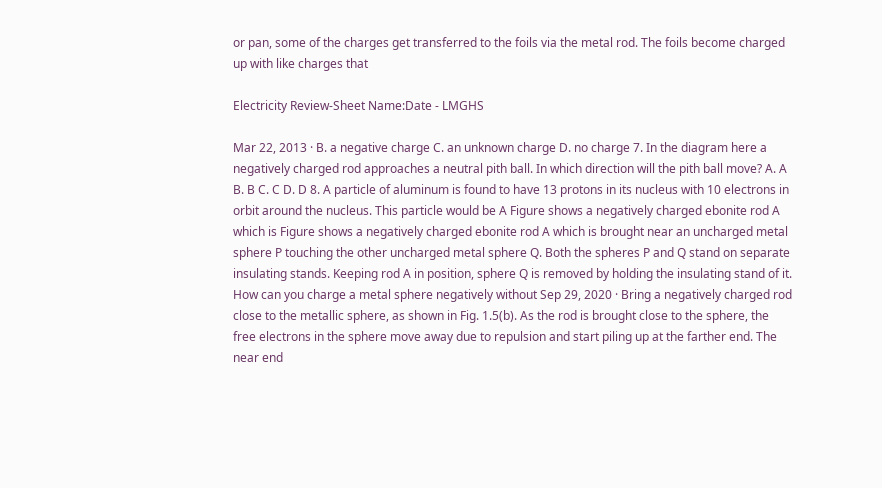or pan, some of the charges get transferred to the foils via the metal rod. The foils become charged up with like charges that

Electricity Review-Sheet Name:Date - LMGHS

Mar 22, 2013 · B. a negative charge C. an unknown charge D. no charge 7. In the diagram here a negatively charged rod approaches a neutral pith ball. In which direction will the pith ball move? A. A B. B C. C D. D 8. A particle of aluminum is found to have 13 protons in its nucleus with 10 electrons in orbit around the nucleus. This particle would be A Figure shows a negatively charged ebonite rod A which is Figure shows a negatively charged ebonite rod A which is brought near an uncharged metal sphere P touching the other uncharged metal sphere Q. Both the spheres P and Q stand on separate insulating stands. Keeping rod A in position, sphere Q is removed by holding the insulating stand of it. How can you charge a metal sphere negatively without Sep 29, 2020 · Bring a negatively charged rod close to the metallic sphere, as shown in Fig. 1.5(b). As the rod is brought close to the sphere, the free electrons in the sphere move away due to repulsion and start piling up at the farther end. The near end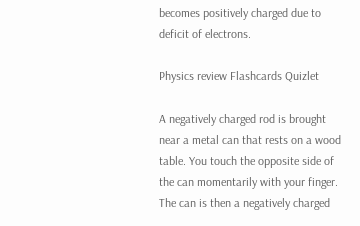becomes positively charged due to deficit of electrons.

Physics review Flashcards Quizlet

A negatively charged rod is brought near a metal can that rests on a wood table. You touch the opposite side of the can momentarily with your finger. The can is then a negatively charged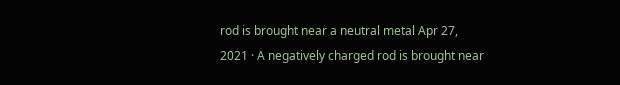rod is brought near a neutral metal Apr 27, 2021 · A negatively charged rod is brought near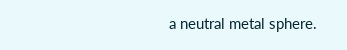a neutral metal sphere.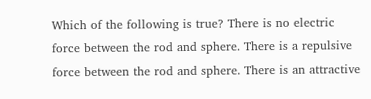Which of the following is true? There is no electric force between the rod and sphere. There is a repulsive force between the rod and sphere. There is an attractive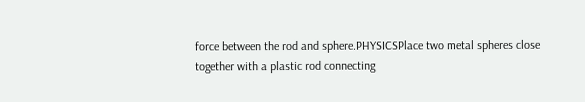force between the rod and sphere.PHYSICSPlace two metal spheres close together with a plastic rod connecting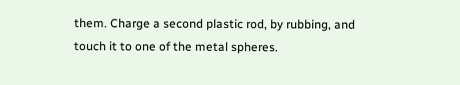them. Charge a second plastic rod, by rubbing, and touch it to one of the metal spheres.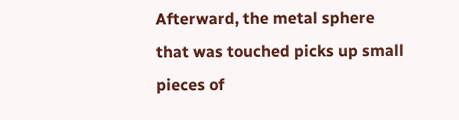Afterward, the metal sphere that was touched picks up small pieces of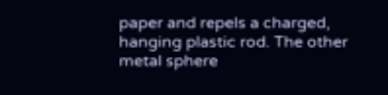paper and repels a charged, hanging plastic rod. The other metal sphere